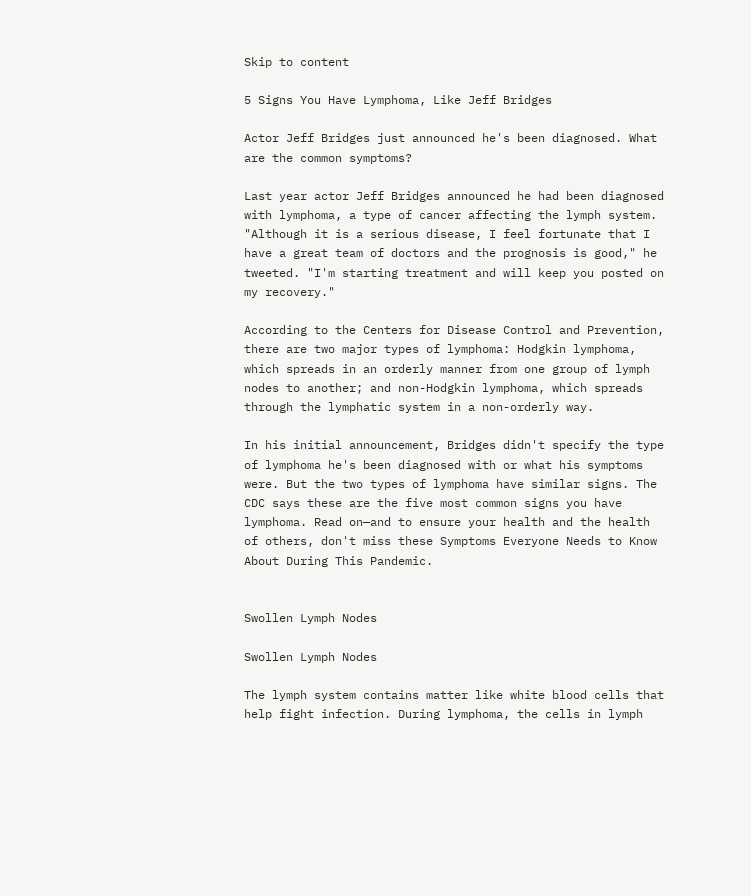Skip to content

5 Signs You Have Lymphoma, Like Jeff Bridges

Actor Jeff Bridges just announced he's been diagnosed. What are the common symptoms?

Last year actor Jeff Bridges announced he had been diagnosed with lymphoma, a type of cancer affecting the lymph system. "Although it is a serious disease, I feel fortunate that I have a great team of doctors and the prognosis is good," he tweeted. "I'm starting treatment and will keep you posted on my recovery."

According to the Centers for Disease Control and Prevention, there are two major types of lymphoma: Hodgkin lymphoma, which spreads in an orderly manner from one group of lymph nodes to another; and non-Hodgkin lymphoma, which spreads through the lymphatic system in a non-orderly way.

In his initial announcement, Bridges didn't specify the type of lymphoma he's been diagnosed with or what his symptoms were. But the two types of lymphoma have similar signs. The CDC says these are the five most common signs you have lymphoma. Read on—and to ensure your health and the health of others, don't miss these Symptoms Everyone Needs to Know About During This Pandemic.


Swollen Lymph Nodes

Swollen Lymph Nodes

The lymph system contains matter like white blood cells that help fight infection. During lymphoma, the cells in lymph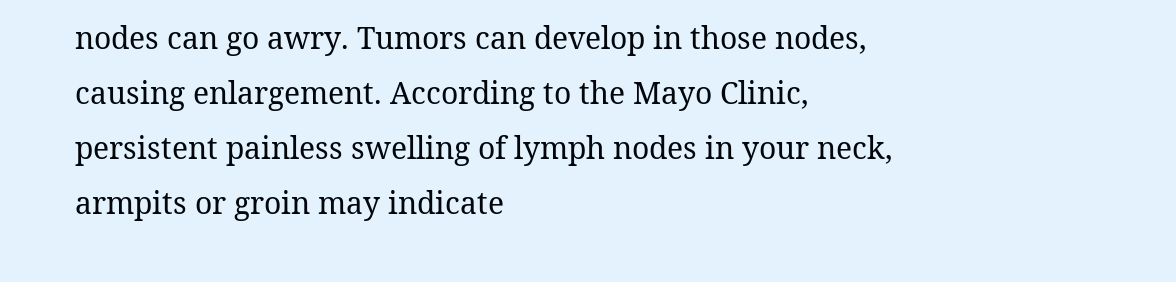nodes can go awry. Tumors can develop in those nodes, causing enlargement. According to the Mayo Clinic, persistent painless swelling of lymph nodes in your neck, armpits or groin may indicate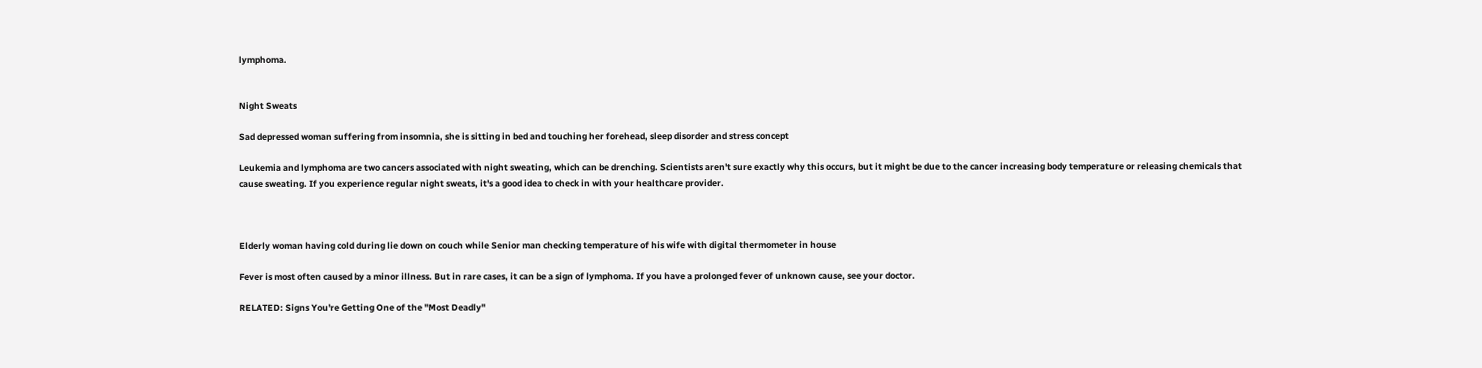lymphoma.


Night Sweats

Sad depressed woman suffering from insomnia, she is sitting in bed and touching her forehead, sleep disorder and stress concept

Leukemia and lymphoma are two cancers associated with night sweating, which can be drenching. Scientists aren't sure exactly why this occurs, but it might be due to the cancer increasing body temperature or releasing chemicals that cause sweating. If you experience regular night sweats, it's a good idea to check in with your healthcare provider.



Elderly woman having cold during lie down on couch while Senior man checking temperature of his wife with digital thermometer in house

Fever is most often caused by a minor illness. But in rare cases, it can be a sign of lymphoma. If you have a prolonged fever of unknown cause, see your doctor.

RELATED: Signs You're Getting One of the "Most Deadly"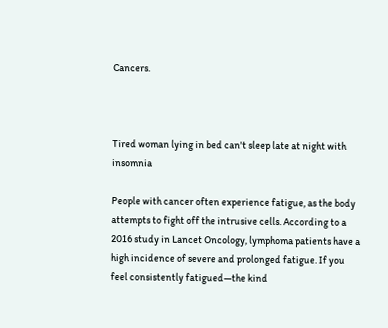Cancers.



Tired woman lying in bed can't sleep late at night with insomnia

People with cancer often experience fatigue, as the body attempts to fight off the intrusive cells. According to a 2016 study in Lancet Oncology, lymphoma patients have a high incidence of severe and prolonged fatigue. If you feel consistently fatigued—the kind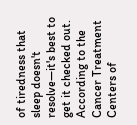of tiredness that sleep doesn't resolve—it's best to get it checked out. According to the Cancer Treatment Centers of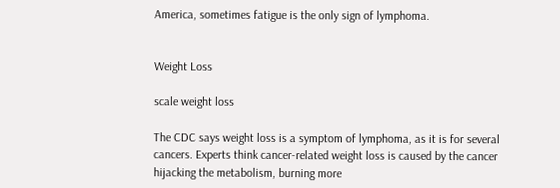America, sometimes fatigue is the only sign of lymphoma.


Weight Loss

scale weight loss

The CDC says weight loss is a symptom of lymphoma, as it is for several cancers. Experts think cancer-related weight loss is caused by the cancer hijacking the metabolism, burning more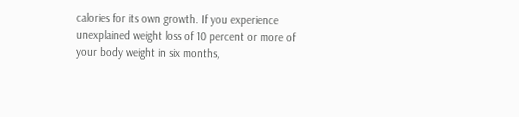calories for its own growth. If you experience unexplained weight loss of 10 percent or more of your body weight in six months,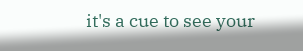it's a cue to see your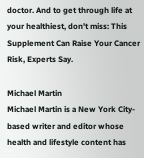doctor. And to get through life at your healthiest, don't miss: This Supplement Can Raise Your Cancer Risk, Experts Say.

Michael Martin
Michael Martin is a New York City-based writer and editor whose health and lifestyle content has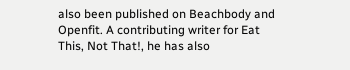also been published on Beachbody and Openfit. A contributing writer for Eat This, Not That!, he has also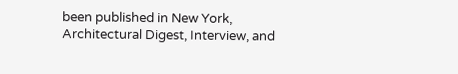been published in New York, Architectural Digest, Interview, and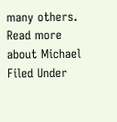many others. Read more about Michael
Filed Under